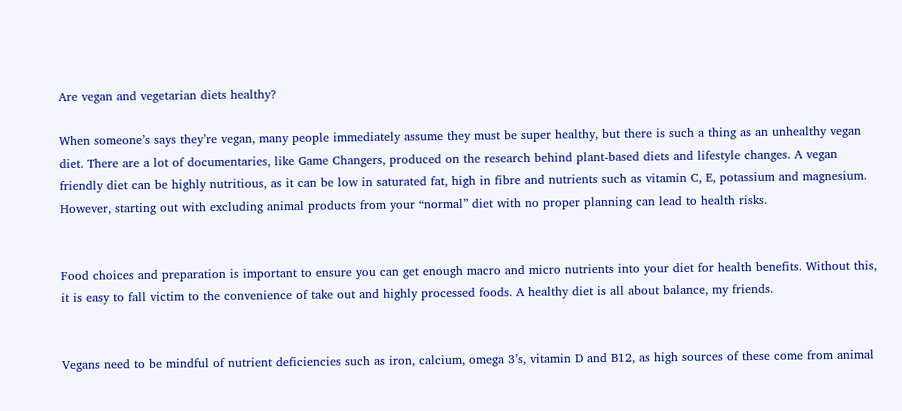Are vegan and vegetarian diets healthy?

When someone’s says they’re vegan, many people immediately assume they must be super healthy, but there is such a thing as an unhealthy vegan diet. There are a lot of documentaries, like Game Changers, produced on the research behind plant-based diets and lifestyle changes. A vegan friendly diet can be highly nutritious, as it can be low in saturated fat, high in fibre and nutrients such as vitamin C, E, potassium and magnesium.  However, starting out with excluding animal products from your “normal” diet with no proper planning can lead to health risks.


Food choices and preparation is important to ensure you can get enough macro and micro nutrients into your diet for health benefits. Without this, it is easy to fall victim to the convenience of take out and highly processed foods. A healthy diet is all about balance, my friends.


Vegans need to be mindful of nutrient deficiencies such as iron, calcium, omega 3’s, vitamin D and B12, as high sources of these come from animal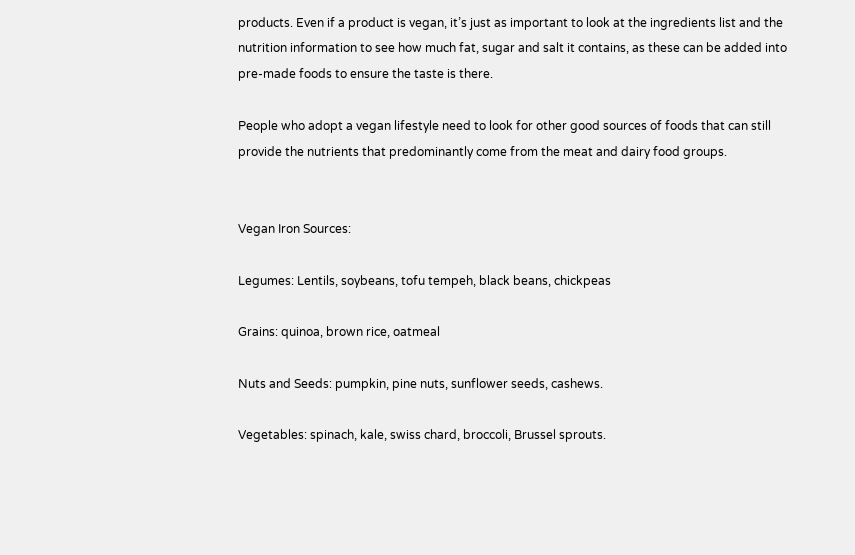products. Even if a product is vegan, it’s just as important to look at the ingredients list and the nutrition information to see how much fat, sugar and salt it contains, as these can be added into pre-made foods to ensure the taste is there.

People who adopt a vegan lifestyle need to look for other good sources of foods that can still provide the nutrients that predominantly come from the meat and dairy food groups.


Vegan Iron Sources:

Legumes: Lentils, soybeans, tofu tempeh, black beans, chickpeas

Grains: quinoa, brown rice, oatmeal

Nuts and Seeds: pumpkin, pine nuts, sunflower seeds, cashews.

Vegetables: spinach, kale, swiss chard, broccoli, Brussel sprouts.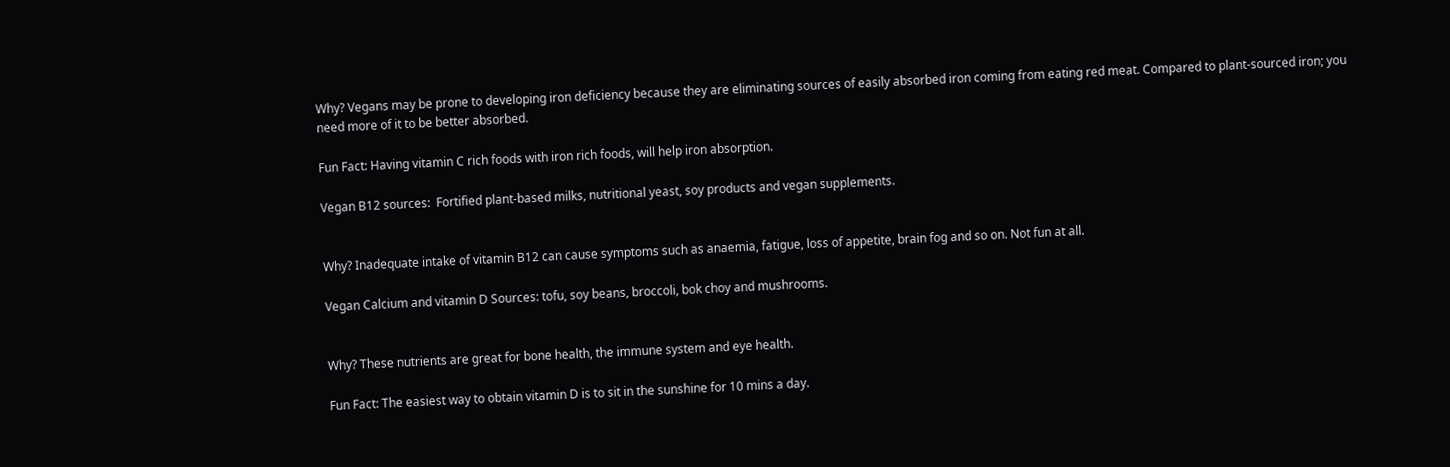Why? Vegans may be prone to developing iron deficiency because they are eliminating sources of easily absorbed iron coming from eating red meat. Compared to plant-sourced iron; you need more of it to be better absorbed.

Fun Fact: Having vitamin C rich foods with iron rich foods, will help iron absorption.

Vegan B12 sources:  Fortified plant-based milks, nutritional yeast, soy products and vegan supplements.


Why? Inadequate intake of vitamin B12 can cause symptoms such as anaemia, fatigue, loss of appetite, brain fog and so on. Not fun at all.

Vegan Calcium and vitamin D Sources: tofu, soy beans, broccoli, bok choy and mushrooms.


Why? These nutrients are great for bone health, the immune system and eye health.

Fun Fact: The easiest way to obtain vitamin D is to sit in the sunshine for 10 mins a day.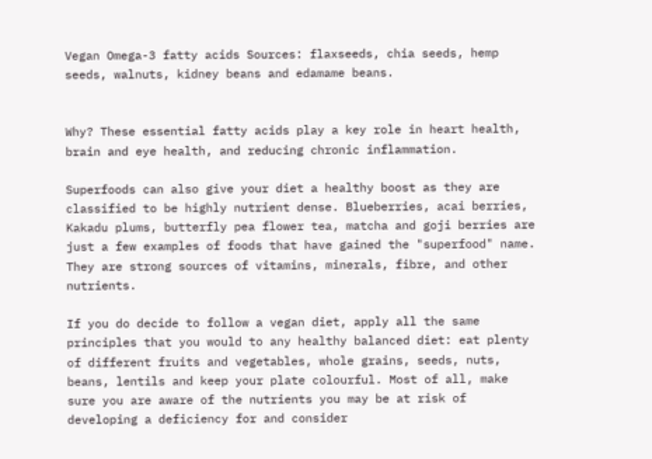Vegan Omega-3 fatty acids Sources: flaxseeds, chia seeds, hemp seeds, walnuts, kidney beans and edamame beans.


Why? These essential fatty acids play a key role in heart health, brain and eye health, and reducing chronic inflammation.

Superfoods can also give your diet a healthy boost as they are classified to be highly nutrient dense. Blueberries, acai berries, Kakadu plums, butterfly pea flower tea, matcha and goji berries are just a few examples of foods that have gained the "superfood" name. They are strong sources of vitamins, minerals, fibre, and other nutrients.

If you do decide to follow a vegan diet, apply all the same principles that you would to any healthy balanced diet: eat plenty of different fruits and vegetables, whole grains, seeds, nuts, beans, lentils and keep your plate colourful. Most of all, make sure you are aware of the nutrients you may be at risk of developing a deficiency for and consider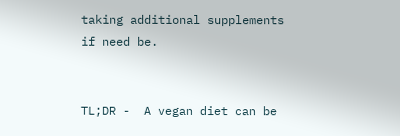taking additional supplements if need be.


TL;DR -  A vegan diet can be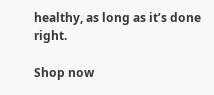healthy, as long as it’s done right.

Shop now